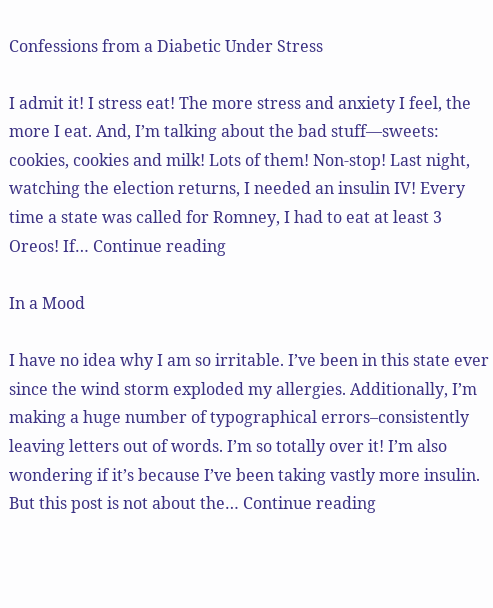Confessions from a Diabetic Under Stress

I admit it! I stress eat! The more stress and anxiety I feel, the more I eat. And, I’m talking about the bad stuff—sweets: cookies, cookies and milk! Lots of them! Non-stop! Last night, watching the election returns, I needed an insulin IV! Every time a state was called for Romney, I had to eat at least 3 Oreos! If… Continue reading

In a Mood

I have no idea why I am so irritable. I’ve been in this state ever since the wind storm exploded my allergies. Additionally, I’m making a huge number of typographical errors–consistently leaving letters out of words. I’m so totally over it! I’m also wondering if it’s because I’ve been taking vastly more insulin. But this post is not about the… Continue reading